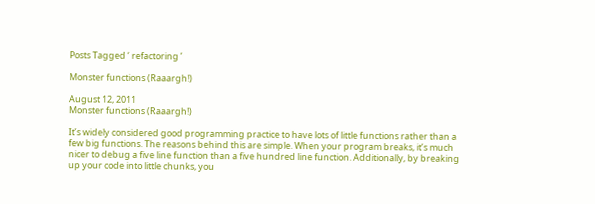Posts Tagged ‘ refactoring ’

Monster functions (Raaargh!)

August 12, 2011
Monster functions (Raaargh!)

It’s widely considered good programming practice to have lots of little functions rather than a few big functions. The reasons behind this are simple. When your program breaks, it’s much nicer to debug a five line function than a five hundred line function. Additionally, by breaking up your code into little chunks, you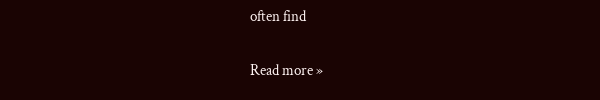often find

Read more »